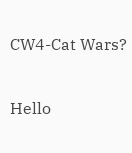CW4-Cat Wars?

Hello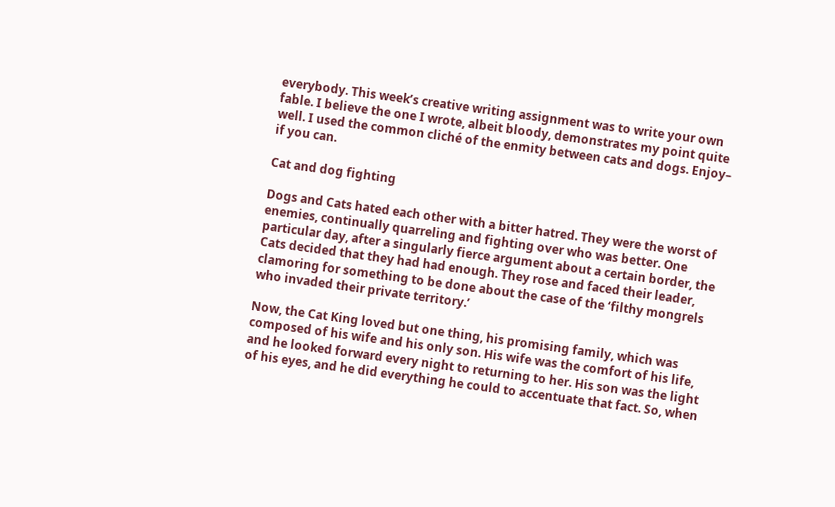everybody. This week’s creative writing assignment was to write your own fable. I believe the one I wrote, albeit bloody, demonstrates my point quite well. I used the common cliché of the enmity between cats and dogs. Enjoy– if you can.

Cat and dog fighting

Dogs and Cats hated each other with a bitter hatred. They were the worst of enemies, continually quarreling and fighting over who was better. One particular day, after a singularly fierce argument about a certain border, the Cats decided that they had had enough. They rose and faced their leader, clamoring for something to be done about the case of the ‘filthy mongrels who invaded their private territory.’

Now, the Cat King loved but one thing, his promising family, which was composed of his wife and his only son. His wife was the comfort of his life, and he looked forward every night to returning to her. His son was the light of his eyes, and he did everything he could to accentuate that fact. So, when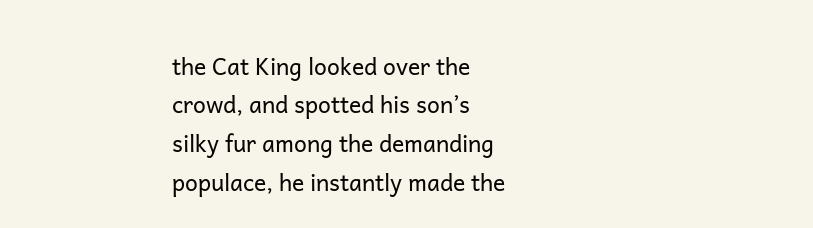the Cat King looked over the crowd, and spotted his son’s silky fur among the demanding populace, he instantly made the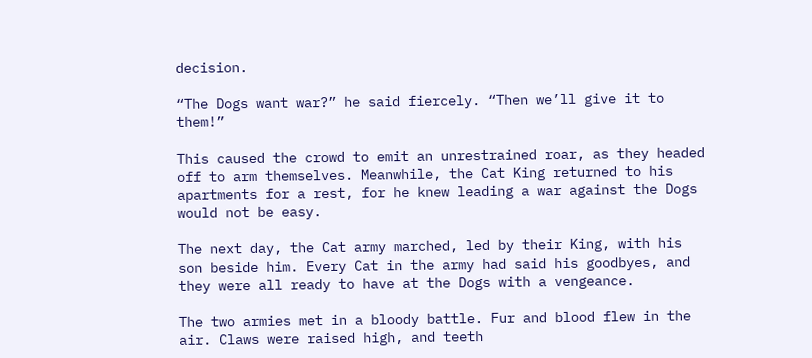decision.

“The Dogs want war?” he said fiercely. “Then we’ll give it to them!”

This caused the crowd to emit an unrestrained roar, as they headed off to arm themselves. Meanwhile, the Cat King returned to his apartments for a rest, for he knew leading a war against the Dogs would not be easy.

The next day, the Cat army marched, led by their King, with his son beside him. Every Cat in the army had said his goodbyes, and they were all ready to have at the Dogs with a vengeance.

The two armies met in a bloody battle. Fur and blood flew in the air. Claws were raised high, and teeth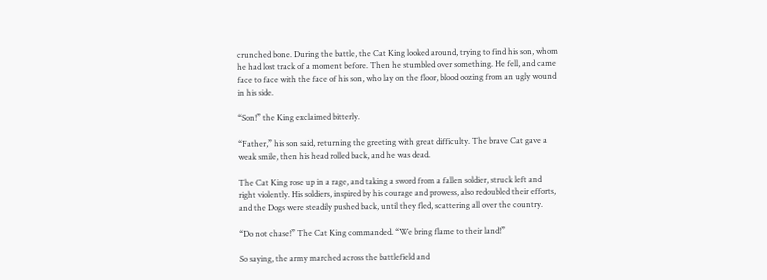crunched bone. During the battle, the Cat King looked around, trying to find his son, whom he had lost track of a moment before. Then he stumbled over something. He fell, and came face to face with the face of his son, who lay on the floor, blood oozing from an ugly wound in his side.

“Son!” the King exclaimed bitterly.

“Father,” his son said, returning the greeting with great difficulty. The brave Cat gave a weak smile, then his head rolled back, and he was dead.

The Cat King rose up in a rage, and taking a sword from a fallen soldier, struck left and right violently. His soldiers, inspired by his courage and prowess, also redoubled their efforts, and the Dogs were steadily pushed back, until they fled, scattering all over the country.

“Do not chase!” The Cat King commanded. “We bring flame to their land!”

So saying, the army marched across the battlefield and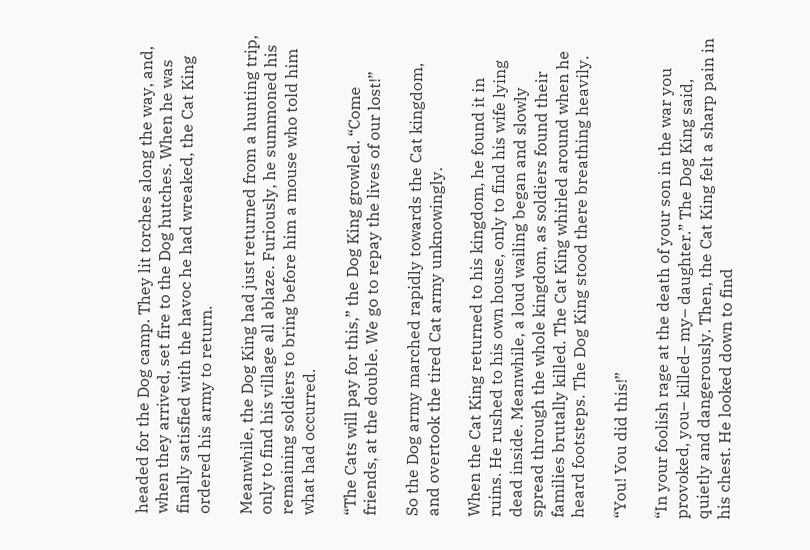headed for the Dog camp. They lit torches along the way, and, when they arrived, set fire to the Dog hutches. When he was finally satisfied with the havoc he had wreaked, the Cat King ordered his army to return.

Meanwhile, the Dog King had just returned from a hunting trip, only to find his village all ablaze. Furiously, he summoned his remaining soldiers to bring before him a mouse who told him what had occurred.

“The Cats will pay for this,” the Dog King growled. “Come friends, at the double. We go to repay the lives of our lost!”

So the Dog army marched rapidly towards the Cat kingdom, and overtook the tired Cat army unknowingly.

When the Cat King returned to his kingdom, he found it in ruins. He rushed to his own house, only to find his wife lying dead inside. Meanwhile, a loud wailing began and slowly spread through the whole kingdom, as soldiers found their families brutally killed. The Cat King whirled around when he heard footsteps. The Dog King stood there breathing heavily.

“You! You did this!”

“In your foolish rage at the death of your son in the war you provoked, you– killed– my– daughter.” The Dog King said, quietly and dangerously. Then, the Cat King felt a sharp pain in his chest. He looked down to find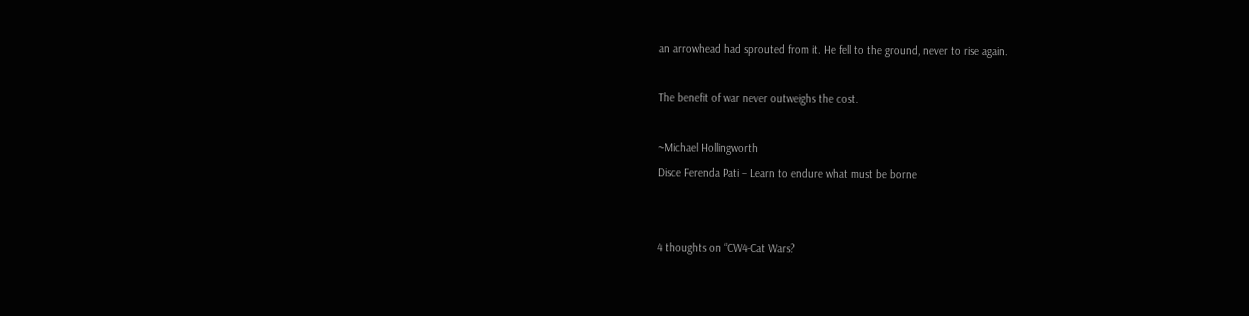an arrowhead had sprouted from it. He fell to the ground, never to rise again.

The benefit of war never outweighs the cost.

~Michael Hollingworth
Disce Ferenda Pati – Learn to endure what must be borne


4 thoughts on “CW4-Cat Wars?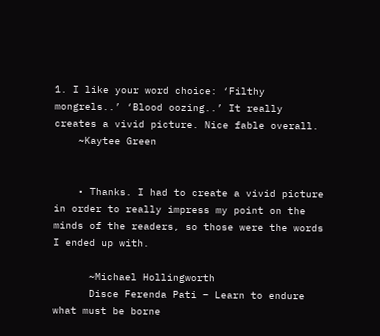1. I like your word choice: ‘Filthy mongrels..’ ‘Blood oozing..’ It really creates a vivid picture. Nice fable overall.
    ~Kaytee Green


    • Thanks. I had to create a vivid picture in order to really impress my point on the minds of the readers, so those were the words I ended up with.

      ~Michael Hollingworth
      Disce Ferenda Pati – Learn to endure what must be borne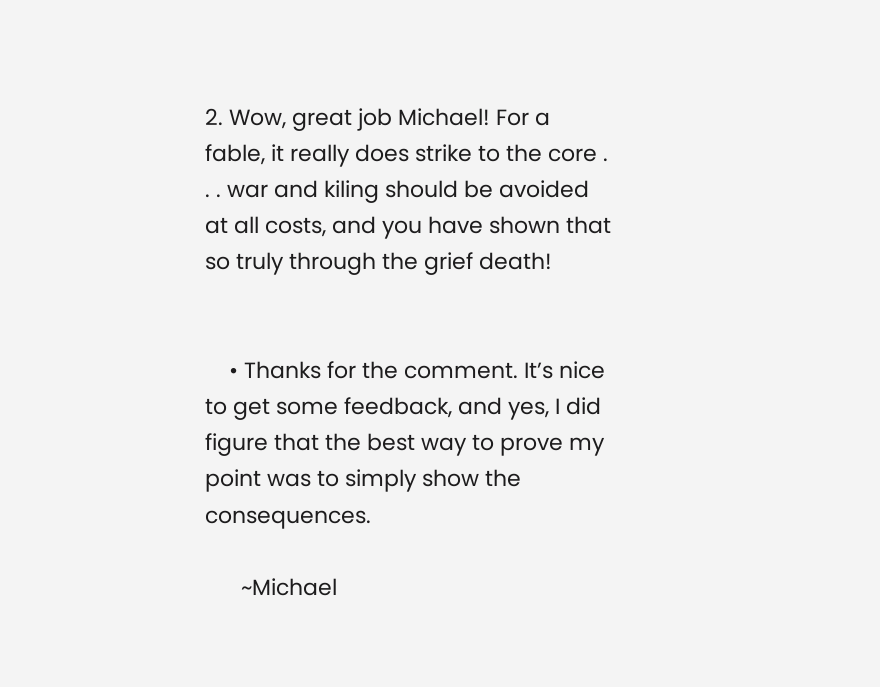2. Wow, great job Michael! For a fable, it really does strike to the core . . . war and kiling should be avoided at all costs, and you have shown that so truly through the grief death!


    • Thanks for the comment. It’s nice to get some feedback, and yes, I did figure that the best way to prove my point was to simply show the consequences.

      ~Michael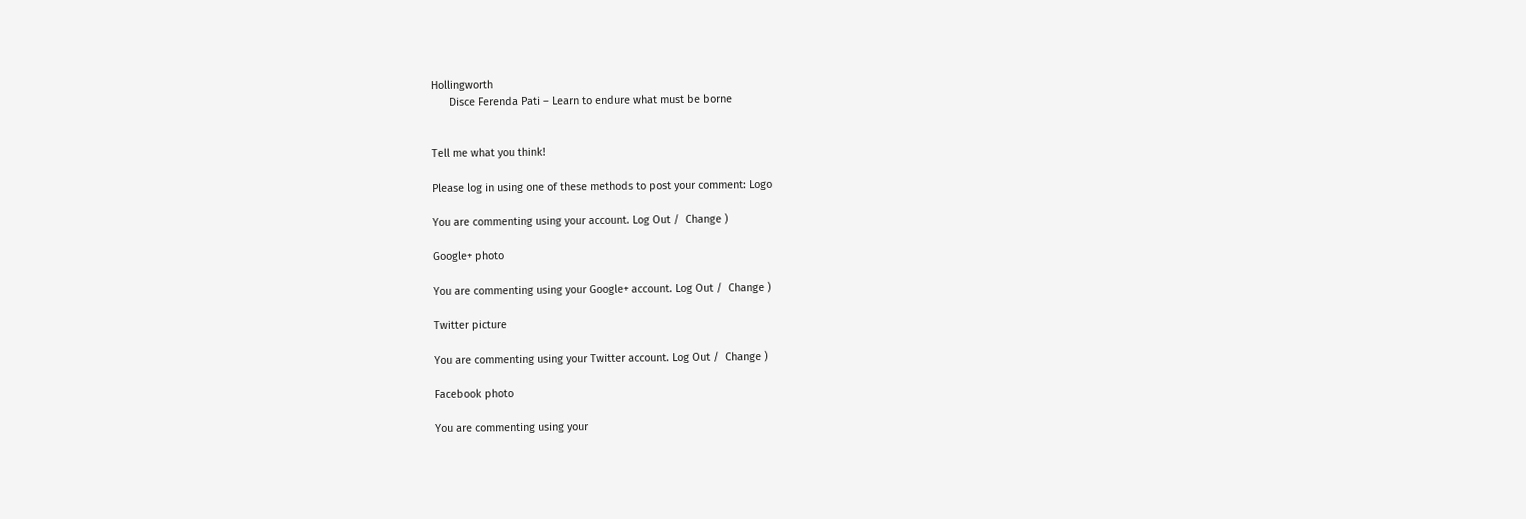Hollingworth
      Disce Ferenda Pati – Learn to endure what must be borne


Tell me what you think!

Please log in using one of these methods to post your comment: Logo

You are commenting using your account. Log Out /  Change )

Google+ photo

You are commenting using your Google+ account. Log Out /  Change )

Twitter picture

You are commenting using your Twitter account. Log Out /  Change )

Facebook photo

You are commenting using your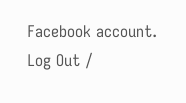Facebook account. Log Out /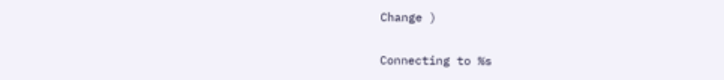Change )


Connecting to %s